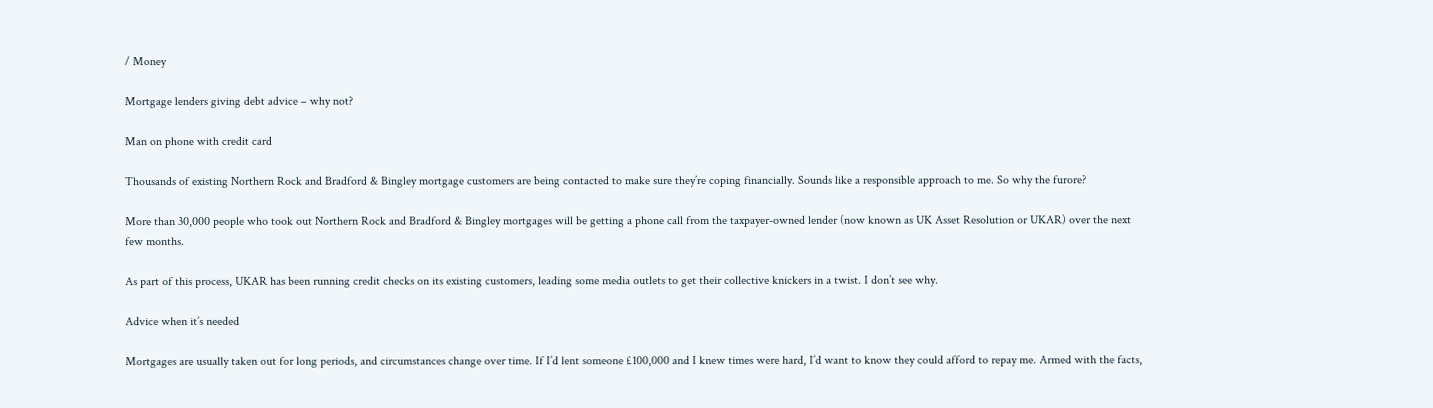/ Money

Mortgage lenders giving debt advice – why not?

Man on phone with credit card

Thousands of existing Northern Rock and Bradford & Bingley mortgage customers are being contacted to make sure they’re coping financially. Sounds like a responsible approach to me. So why the furore?

More than 30,000 people who took out Northern Rock and Bradford & Bingley mortgages will be getting a phone call from the taxpayer-owned lender (now known as UK Asset Resolution or UKAR) over the next few months.

As part of this process, UKAR has been running credit checks on its existing customers, leading some media outlets to get their collective knickers in a twist. I don’t see why.

Advice when it’s needed

Mortgages are usually taken out for long periods, and circumstances change over time. If I’d lent someone £100,000 and I knew times were hard, I’d want to know they could afford to repay me. Armed with the facts,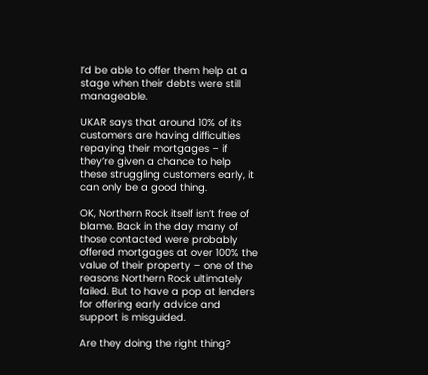I’d be able to offer them help at a stage when their debts were still manageable.

UKAR says that around 10% of its customers are having difficulties repaying their mortgages – if they’re given a chance to help these struggling customers early, it can only be a good thing.

OK, Northern Rock itself isn’t free of blame. Back in the day many of those contacted were probably offered mortgages at over 100% the value of their property – one of the reasons Northern Rock ultimately failed. But to have a pop at lenders for offering early advice and support is misguided.

Are they doing the right thing?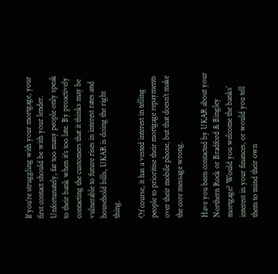If you’re struggling with your mortgage, your first contact should be with your lender. Unfortunately, far too many people only speak to their bank when it’s too late. By proactively contacting the customers that it thinks may be vulnerable to future rises in interest rates and household bills, UKAR is doing the right thing.

Of course, it has a vested interest in telling people to prioritise their mortgage repayments over their mobile phone, but that doesn’t make the core message wrong.

Have you been contacted by UKAR about your Northern Rock or Bradford & Bingley mortgage? Would you welcome the banks’ interest in your finances, or would you tell them to mind their own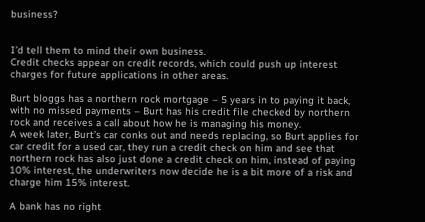business?


I’d tell them to mind their own business.
Credit checks appear on credit records, which could push up interest charges for future applications in other areas.

Burt bloggs has a northern rock mortgage – 5 years in to paying it back, with no missed payments – Burt has his credit file checked by northern rock and receives a call about how he is managing his money.
A week later, Burt’s car conks out and needs replacing, so Burt applies for car credit for a used car, they run a credit check on him and see that northern rock has also just done a credit check on him, instead of paying 10% interest, the underwriters now decide he is a bit more of a risk and charge him 15% interest.

A bank has no right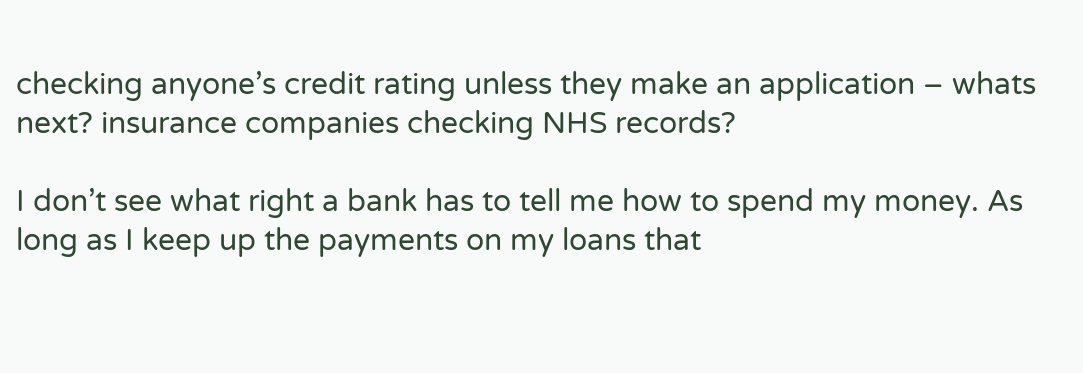checking anyone’s credit rating unless they make an application – whats next? insurance companies checking NHS records?

I don’t see what right a bank has to tell me how to spend my money. As long as I keep up the payments on my loans that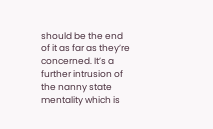should be the end of it as far as they’re concerned. It’s a further intrusion of the nanny state mentality which is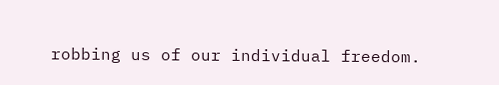robbing us of our individual freedom.